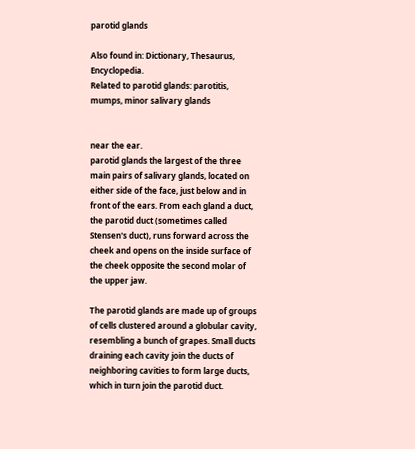parotid glands

Also found in: Dictionary, Thesaurus, Encyclopedia.
Related to parotid glands: parotitis, mumps, minor salivary glands


near the ear.
parotid glands the largest of the three main pairs of salivary glands, located on either side of the face, just below and in front of the ears. From each gland a duct, the parotid duct (sometimes called Stensen's duct), runs forward across the cheek and opens on the inside surface of the cheek opposite the second molar of the upper jaw.

The parotid glands are made up of groups of cells clustered around a globular cavity, resembling a bunch of grapes. Small ducts draining each cavity join the ducts of neighboring cavities to form large ducts, which in turn join the parotid duct.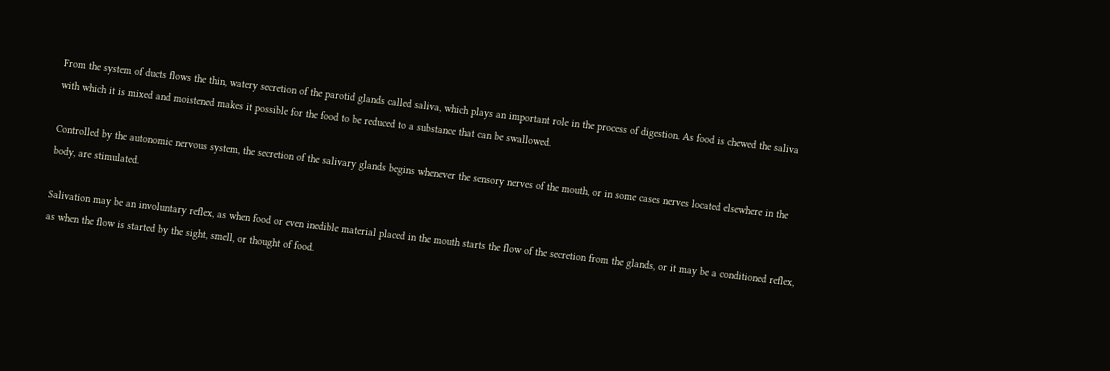From the system of ducts flows the thin, watery secretion of the parotid glands called saliva, which plays an important role in the process of digestion. As food is chewed the saliva with which it is mixed and moistened makes it possible for the food to be reduced to a substance that can be swallowed.

Controlled by the autonomic nervous system, the secretion of the salivary glands begins whenever the sensory nerves of the mouth, or in some cases nerves located elsewhere in the body, are stimulated.

Salivation may be an involuntary reflex, as when food or even inedible material placed in the mouth starts the flow of the secretion from the glands, or it may be a conditioned reflex, as when the flow is started by the sight, smell, or thought of food.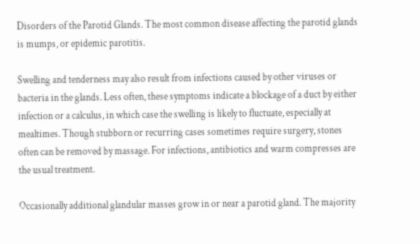Disorders of the Parotid Glands. The most common disease affecting the parotid glands is mumps, or epidemic parotitis.

Swelling and tenderness may also result from infections caused by other viruses or bacteria in the glands. Less often, these symptoms indicate a blockage of a duct by either infection or a calculus, in which case the swelling is likely to fluctuate, especially at mealtimes. Though stubborn or recurring cases sometimes require surgery, stones often can be removed by massage. For infections, antibiotics and warm compresses are the usual treatment.

Occasionally additional glandular masses grow in or near a parotid gland. The majority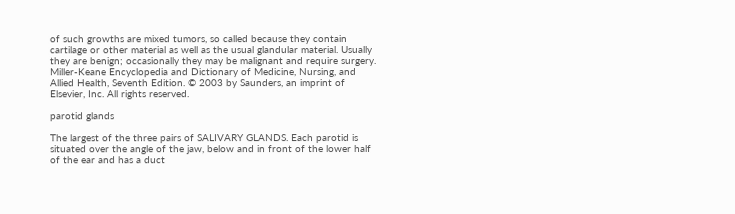of such growths are mixed tumors, so called because they contain cartilage or other material as well as the usual glandular material. Usually they are benign; occasionally they may be malignant and require surgery.
Miller-Keane Encyclopedia and Dictionary of Medicine, Nursing, and Allied Health, Seventh Edition. © 2003 by Saunders, an imprint of Elsevier, Inc. All rights reserved.

parotid glands

The largest of the three pairs of SALIVARY GLANDS. Each parotid is situated over the angle of the jaw, below and in front of the lower half of the ear and has a duct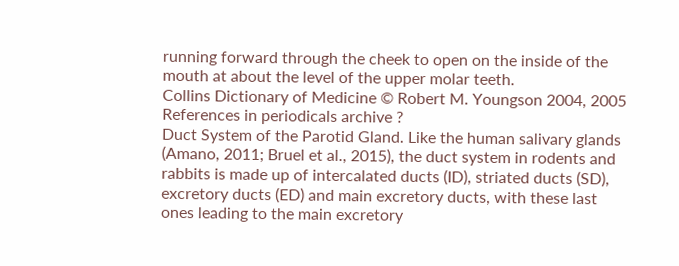running forward through the cheek to open on the inside of the mouth at about the level of the upper molar teeth.
Collins Dictionary of Medicine © Robert M. Youngson 2004, 2005
References in periodicals archive ?
Duct System of the Parotid Gland. Like the human salivary glands (Amano, 2011; Bruel et al., 2015), the duct system in rodents and rabbits is made up of intercalated ducts (ID), striated ducts (SD), excretory ducts (ED) and main excretory ducts, with these last ones leading to the main excretory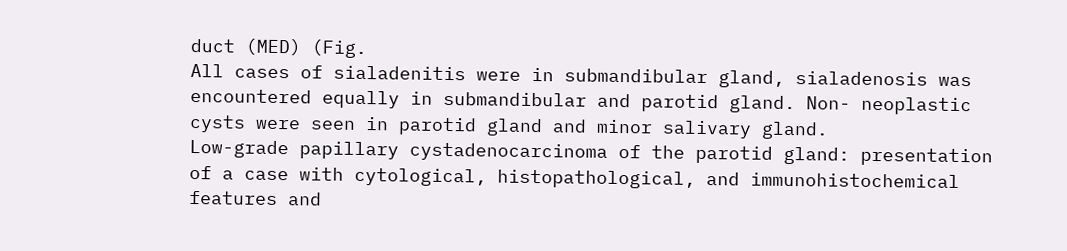duct (MED) (Fig.
All cases of sialadenitis were in submandibular gland, sialadenosis was encountered equally in submandibular and parotid gland. Non- neoplastic cysts were seen in parotid gland and minor salivary gland.
Low-grade papillary cystadenocarcinoma of the parotid gland: presentation of a case with cytological, histopathological, and immunohistochemical features and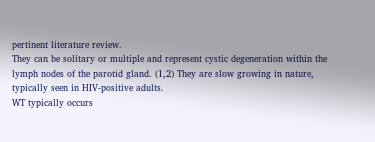pertinent literature review.
They can be solitary or multiple and represent cystic degeneration within the lymph nodes of the parotid gland. (1,2) They are slow growing in nature, typically seen in HIV-positive adults.
WT typically occurs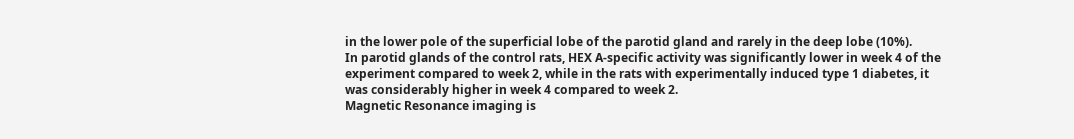in the lower pole of the superficial lobe of the parotid gland and rarely in the deep lobe (10%).
In parotid glands of the control rats, HEX A-specific activity was significantly lower in week 4 of the experiment compared to week 2, while in the rats with experimentally induced type 1 diabetes, it was considerably higher in week 4 compared to week 2.
Magnetic Resonance imaging is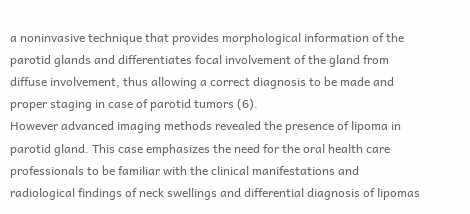a noninvasive technique that provides morphological information of the parotid glands and differentiates focal involvement of the gland from diffuse involvement, thus allowing a correct diagnosis to be made and proper staging in case of parotid tumors (6).
However advanced imaging methods revealed the presence of lipoma in parotid gland. This case emphasizes the need for the oral health care professionals to be familiar with the clinical manifestations and radiological findings of neck swellings and differential diagnosis of lipomas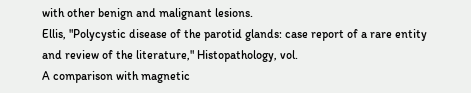with other benign and malignant lesions.
Ellis, "Polycystic disease of the parotid glands: case report of a rare entity and review of the literature," Histopathology, vol.
A comparison with magnetic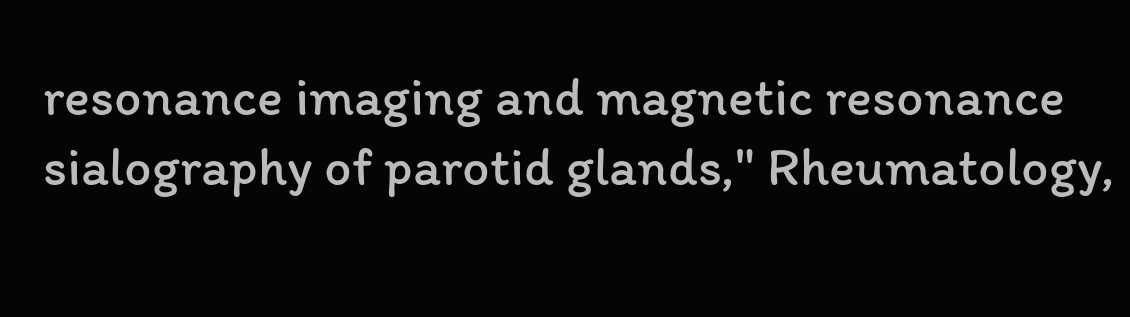resonance imaging and magnetic resonance sialography of parotid glands," Rheumatology,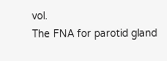vol.
The FNA for parotid gland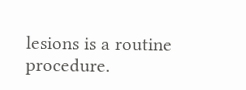lesions is a routine procedure.